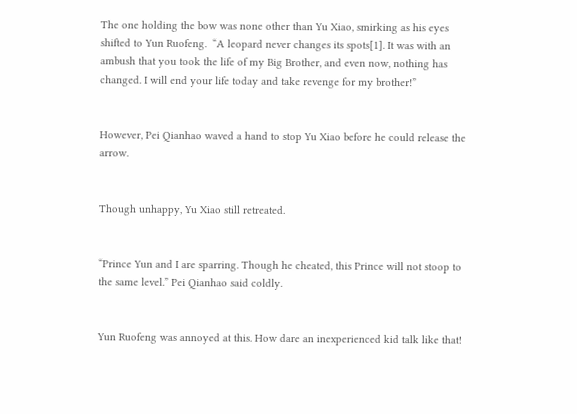The one holding the bow was none other than Yu Xiao, smirking as his eyes shifted to Yun Ruofeng.  “A leopard never changes its spots[1]. It was with an ambush that you took the life of my Big Brother, and even now, nothing has changed. I will end your life today and take revenge for my brother!”


However, Pei Qianhao waved a hand to stop Yu Xiao before he could release the arrow.


Though unhappy, Yu Xiao still retreated.


“Prince Yun and I are sparring. Though he cheated, this Prince will not stoop to the same level.” Pei Qianhao said coldly.


Yun Ruofeng was annoyed at this. How dare an inexperienced kid talk like that!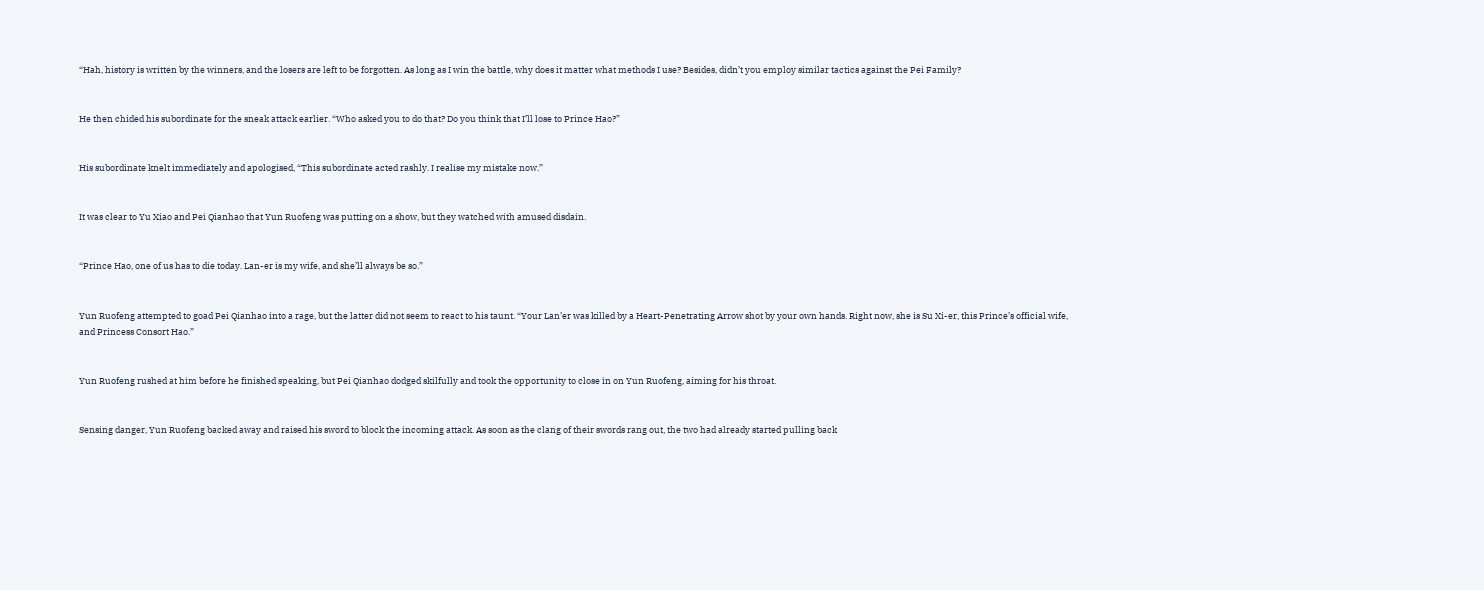“Hah, history is written by the winners, and the losers are left to be forgotten. As long as I win the battle, why does it matter what methods I use? Besides, didn’t you employ similar tactics against the Pei Family?


He then chided his subordinate for the sneak attack earlier. “Who asked you to do that? Do you think that I’ll lose to Prince Hao?”


His subordinate knelt immediately and apologised, “This subordinate acted rashly. I realise my mistake now.”


It was clear to Yu Xiao and Pei Qianhao that Yun Ruofeng was putting on a show, but they watched with amused disdain.


“Prince Hao, one of us has to die today. Lan-er is my wife, and she’ll always be so.”


Yun Ruofeng attempted to goad Pei Qianhao into a rage, but the latter did not seem to react to his taunt. “Your Lan’er was killed by a Heart-Penetrating Arrow shot by your own hands. Right now, she is Su Xi-er, this Prince’s official wife, and Princess Consort Hao.”


Yun Ruofeng rushed at him before he finished speaking, but Pei Qianhao dodged skilfully and took the opportunity to close in on Yun Ruofeng, aiming for his throat.


Sensing danger, Yun Ruofeng backed away and raised his sword to block the incoming attack. As soon as the clang of their swords rang out, the two had already started pulling back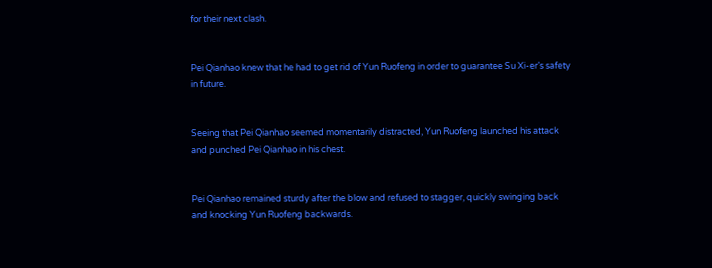for their next clash.


Pei Qianhao knew that he had to get rid of Yun Ruofeng in order to guarantee Su Xi-er’s safety in future.


Seeing that Pei Qianhao seemed momentarily distracted, Yun Ruofeng launched his attack and punched Pei Qianhao in his chest.


Pei Qianhao remained sturdy after the blow and refused to stagger, quickly swinging back and knocking Yun Ruofeng backwards.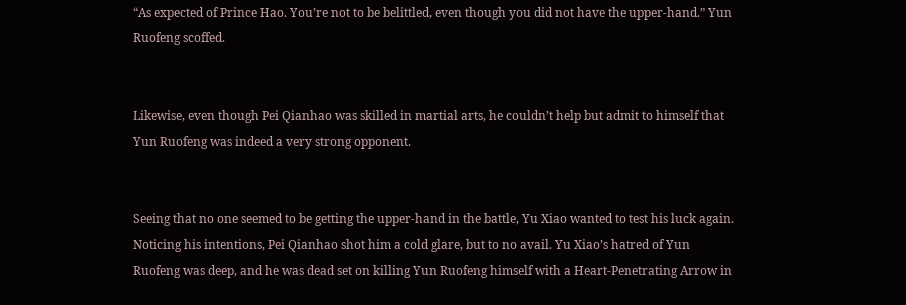“As expected of Prince Hao. You’re not to be belittled, even though you did not have the upper-hand.” Yun Ruofeng scoffed.


Likewise, even though Pei Qianhao was skilled in martial arts, he couldn’t help but admit to himself that Yun Ruofeng was indeed a very strong opponent.


Seeing that no one seemed to be getting the upper-hand in the battle, Yu Xiao wanted to test his luck again. Noticing his intentions, Pei Qianhao shot him a cold glare, but to no avail. Yu Xiao’s hatred of Yun Ruofeng was deep, and he was dead set on killing Yun Ruofeng himself with a Heart-Penetrating Arrow in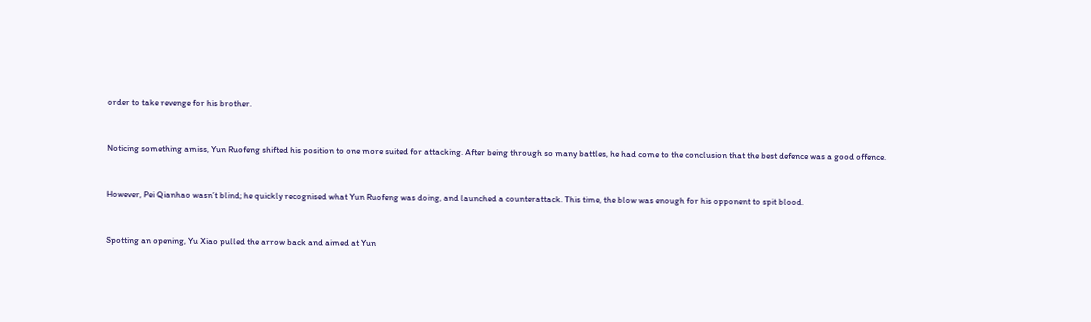order to take revenge for his brother.


Noticing something amiss, Yun Ruofeng shifted his position to one more suited for attacking. After being through so many battles, he had come to the conclusion that the best defence was a good offence.


However, Pei Qianhao wasn’t blind; he quickly recognised what Yun Ruofeng was doing, and launched a counterattack. This time, the blow was enough for his opponent to spit blood.


Spotting an opening, Yu Xiao pulled the arrow back and aimed at Yun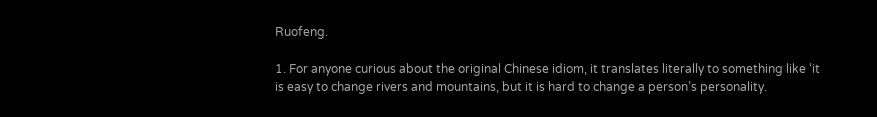Ruofeng.

1. For anyone curious about the original Chinese idiom, it translates literally to something like ‘it is easy to change rivers and mountains, but it is hard to change a person’s personality.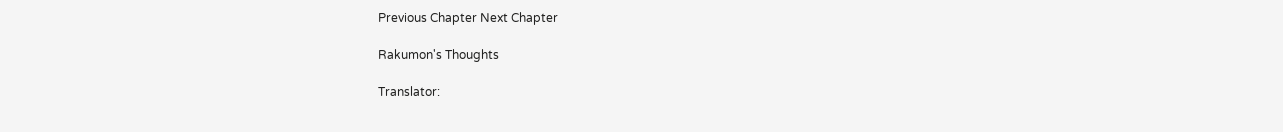Previous Chapter Next Chapter

Rakumon's Thoughts

Translator: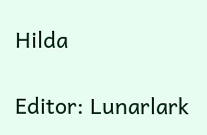Hilda

Editor: Lunarlark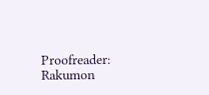Proofreader: Rakumon